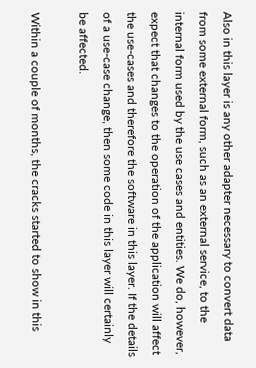Also in this layer is any other adapter necessary to convert data from some external form, such as an external service, to the internal form used by the use cases and entities. We do, however, expect that changes to the operation of the application will affect the use-cases and therefore the software in this layer. If the details of a use-case change, then some code in this layer will certainly be affected.

Within a couple of months, the cracks started to show in this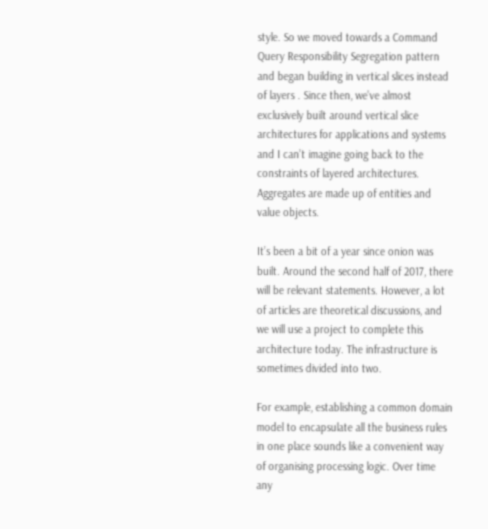style. So we moved towards a Command Query Responsibility Segregation pattern and began building in vertical slices instead of layers . Since then, we’ve almost exclusively built around vertical slice architectures for applications and systems and I can’t imagine going back to the constraints of layered architectures. Aggregates are made up of entities and value objects.

It’s been a bit of a year since onion was built. Around the second half of 2017, there will be relevant statements. However, a lot of articles are theoretical discussions, and we will use a project to complete this architecture today. The infrastructure is sometimes divided into two.

For example, establishing a common domain model to encapsulate all the business rules in one place sounds like a convenient way of organising processing logic. Over time any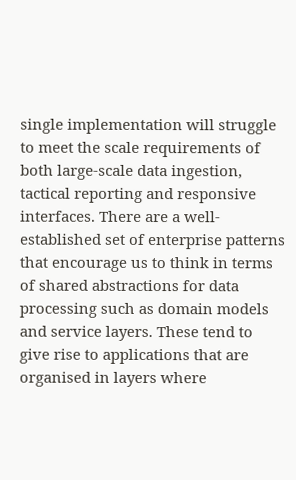single implementation will struggle to meet the scale requirements of both large-scale data ingestion, tactical reporting and responsive interfaces. There are a well-established set of enterprise patterns that encourage us to think in terms of shared abstractions for data processing such as domain models and service layers. These tend to give rise to applications that are organised in layers where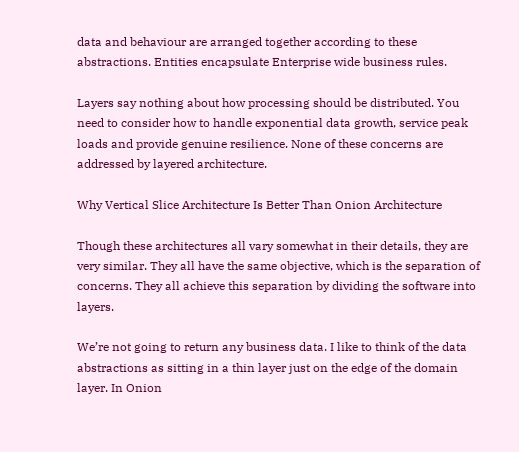data and behaviour are arranged together according to these abstractions. Entities encapsulate Enterprise wide business rules.

Layers say nothing about how processing should be distributed. You need to consider how to handle exponential data growth, service peak loads and provide genuine resilience. None of these concerns are addressed by layered architecture.

Why Vertical Slice Architecture Is Better Than Onion Architecture

Though these architectures all vary somewhat in their details, they are very similar. They all have the same objective, which is the separation of concerns. They all achieve this separation by dividing the software into layers.

We’re not going to return any business data. I like to think of the data abstractions as sitting in a thin layer just on the edge of the domain layer. In Onion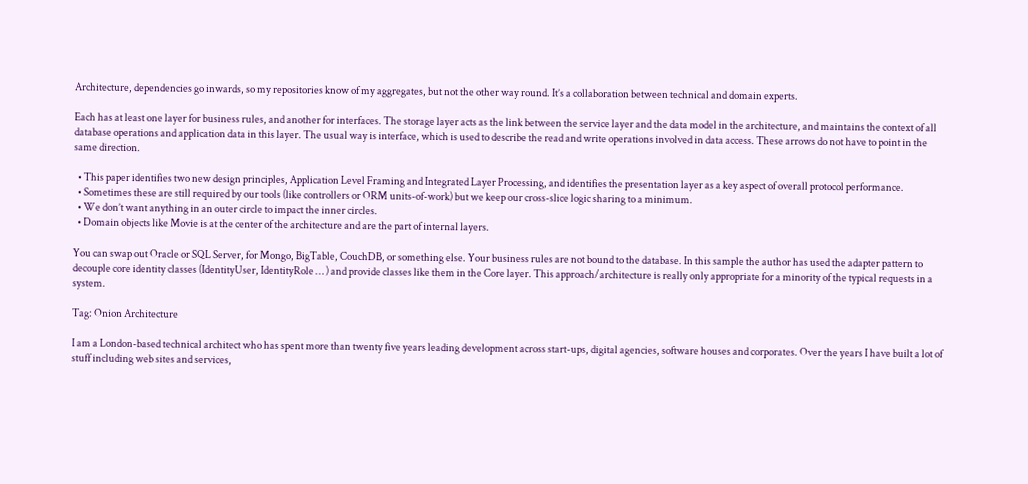Architecture, dependencies go inwards, so my repositories know of my aggregates, but not the other way round. It’s a collaboration between technical and domain experts.

Each has at least one layer for business rules, and another for interfaces. The storage layer acts as the link between the service layer and the data model in the architecture, and maintains the context of all database operations and application data in this layer. The usual way is interface, which is used to describe the read and write operations involved in data access. These arrows do not have to point in the same direction.

  • This paper identifies two new design principles, Application Level Framing and Integrated Layer Processing, and identifies the presentation layer as a key aspect of overall protocol performance.
  • Sometimes these are still required by our tools (like controllers or ORM units-of-work) but we keep our cross-slice logic sharing to a minimum.
  • We don’t want anything in an outer circle to impact the inner circles.
  • Domain objects like Movie is at the center of the architecture and are the part of internal layers.

You can swap out Oracle or SQL Server, for Mongo, BigTable, CouchDB, or something else. Your business rules are not bound to the database. In this sample the author has used the adapter pattern to decouple core identity classes (IdentityUser, IdentityRole … ) and provide classes like them in the Core layer. This approach/architecture is really only appropriate for a minority of the typical requests in a system.

Tag: Onion Architecture

I am a London-based technical architect who has spent more than twenty five years leading development across start-ups, digital agencies, software houses and corporates. Over the years I have built a lot of stuff including web sites and services,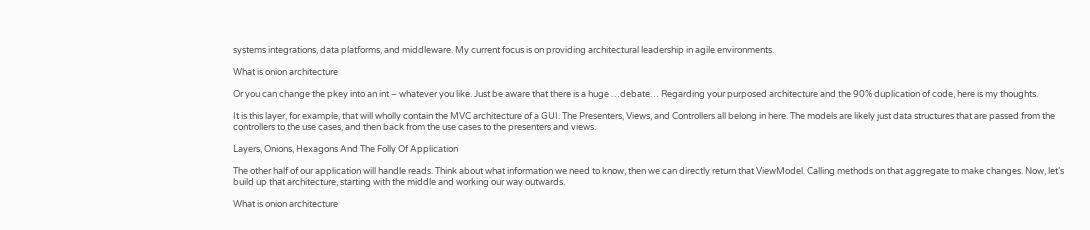systems integrations, data platforms, and middleware. My current focus is on providing architectural leadership in agile environments.

What is onion architecture

Or you can change the pkey into an int – whatever you like. Just be aware that there is a huge …debate… Regarding your purposed architecture and the 90% duplication of code, here is my thoughts.

It is this layer, for example, that will wholly contain the MVC architecture of a GUI. The Presenters, Views, and Controllers all belong in here. The models are likely just data structures that are passed from the controllers to the use cases, and then back from the use cases to the presenters and views.

Layers, Onions, Hexagons And The Folly Of Application

The other half of our application will handle reads. Think about what information we need to know, then we can directly return that ViewModel. Calling methods on that aggregate to make changes. Now, let’s build up that architecture, starting with the middle and working our way outwards.

What is onion architecture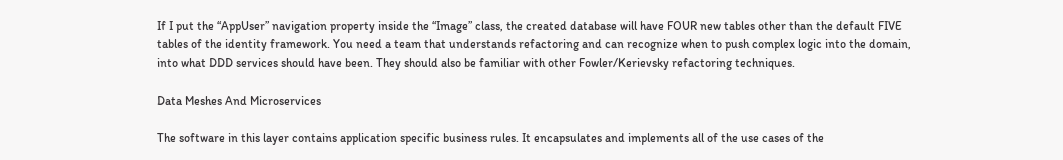If I put the “AppUser” navigation property inside the “Image” class, the created database will have FOUR new tables other than the default FIVE tables of the identity framework. You need a team that understands refactoring and can recognize when to push complex logic into the domain, into what DDD services should have been. They should also be familiar with other Fowler/Kerievsky refactoring techniques.

Data Meshes And Microservices

The software in this layer contains application specific business rules. It encapsulates and implements all of the use cases of the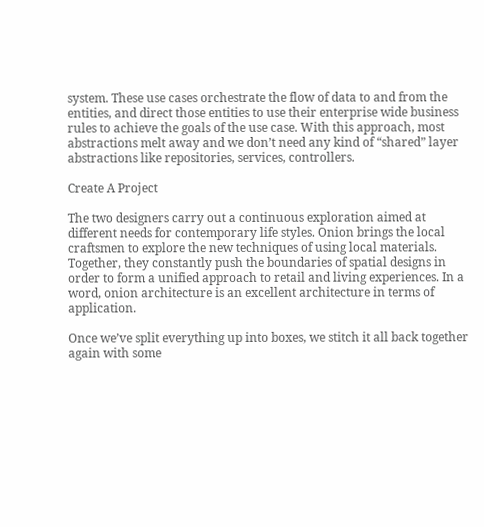system. These use cases orchestrate the flow of data to and from the entities, and direct those entities to use their enterprise wide business rules to achieve the goals of the use case. With this approach, most abstractions melt away and we don’t need any kind of “shared” layer abstractions like repositories, services, controllers.

Create A Project

The two designers carry out a continuous exploration aimed at different needs for contemporary life styles. Onion brings the local craftsmen to explore the new techniques of using local materials. Together, they constantly push the boundaries of spatial designs in order to form a unified approach to retail and living experiences. In a word, onion architecture is an excellent architecture in terms of application.

Once we’ve split everything up into boxes, we stitch it all back together again with some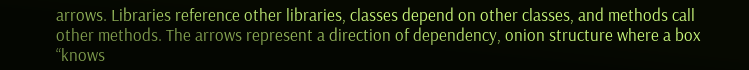arrows. Libraries reference other libraries, classes depend on other classes, and methods call other methods. The arrows represent a direction of dependency, onion structure where a box “knows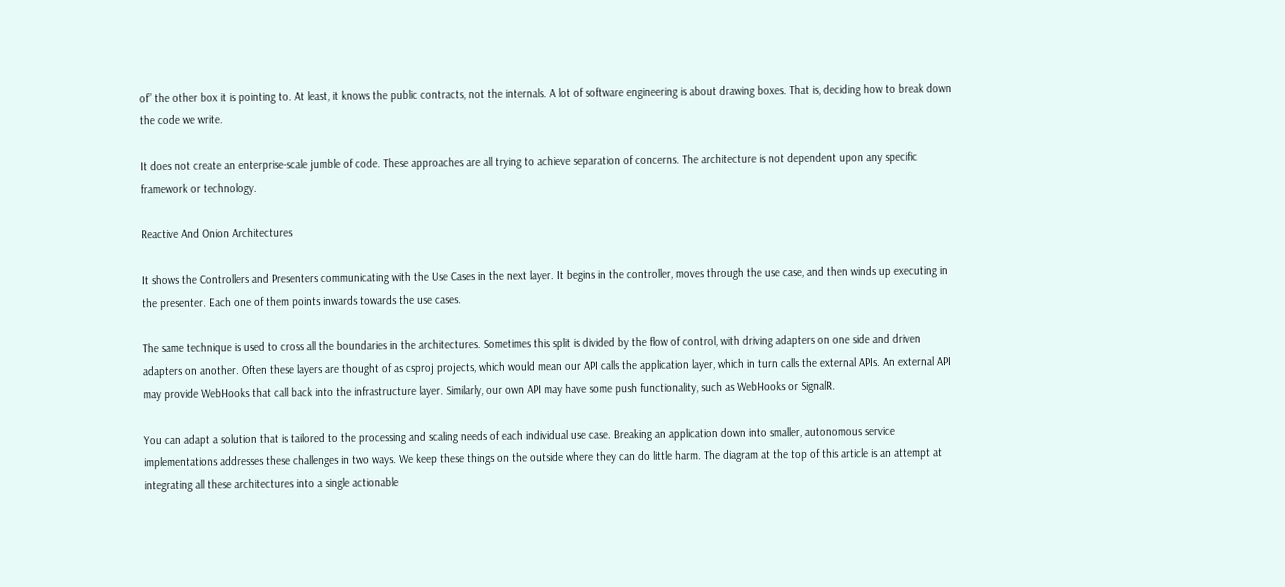of” the other box it is pointing to. At least, it knows the public contracts, not the internals. A lot of software engineering is about drawing boxes. That is, deciding how to break down the code we write.

It does not create an enterprise-scale jumble of code. These approaches are all trying to achieve separation of concerns. The architecture is not dependent upon any specific framework or technology.

Reactive And Onion Architectures

It shows the Controllers and Presenters communicating with the Use Cases in the next layer. It begins in the controller, moves through the use case, and then winds up executing in the presenter. Each one of them points inwards towards the use cases.

The same technique is used to cross all the boundaries in the architectures. Sometimes this split is divided by the flow of control, with driving adapters on one side and driven adapters on another. Often these layers are thought of as csproj projects, which would mean our API calls the application layer, which in turn calls the external APIs. An external API may provide WebHooks that call back into the infrastructure layer. Similarly, our own API may have some push functionality, such as WebHooks or SignalR.

You can adapt a solution that is tailored to the processing and scaling needs of each individual use case. Breaking an application down into smaller, autonomous service implementations addresses these challenges in two ways. We keep these things on the outside where they can do little harm. The diagram at the top of this article is an attempt at integrating all these architectures into a single actionable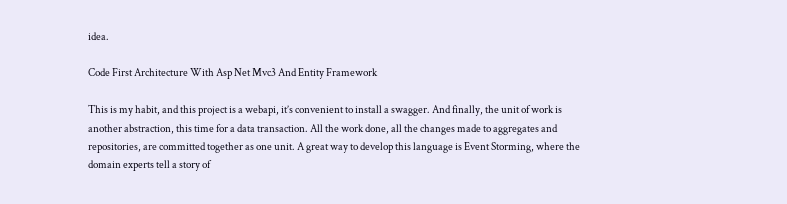idea.

Code First Architecture With Asp Net Mvc3 And Entity Framework

This is my habit, and this project is a webapi, it’s convenient to install a swagger. And finally, the unit of work is another abstraction, this time for a data transaction. All the work done, all the changes made to aggregates and repositories, are committed together as one unit. A great way to develop this language is Event Storming, where the domain experts tell a story of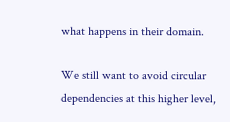what happens in their domain.

We still want to avoid circular dependencies at this higher level,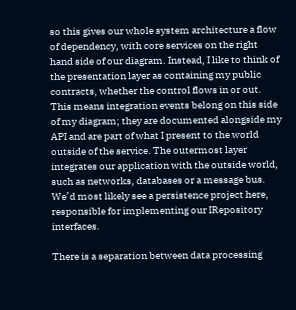so this gives our whole system architecture a flow of dependency, with core services on the right hand side of our diagram. Instead, I like to think of the presentation layer as containing my public contracts, whether the control flows in or out. This means integration events belong on this side of my diagram; they are documented alongside my API and are part of what I present to the world outside of the service. The outermost layer integrates our application with the outside world, such as networks, databases or a message bus. We’d most likely see a persistence project here, responsible for implementing our IRepository interfaces.

There is a separation between data processing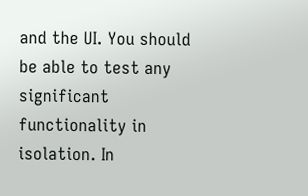and the UI. You should be able to test any significant functionality in isolation. In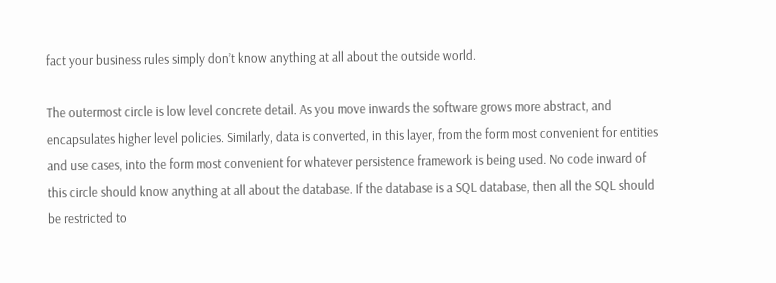fact your business rules simply don’t know anything at all about the outside world.

The outermost circle is low level concrete detail. As you move inwards the software grows more abstract, and encapsulates higher level policies. Similarly, data is converted, in this layer, from the form most convenient for entities and use cases, into the form most convenient for whatever persistence framework is being used. No code inward of this circle should know anything at all about the database. If the database is a SQL database, then all the SQL should be restricted to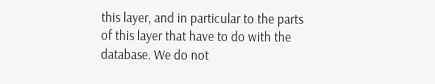this layer, and in particular to the parts of this layer that have to do with the database. We do not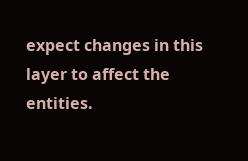expect changes in this layer to affect the entities.